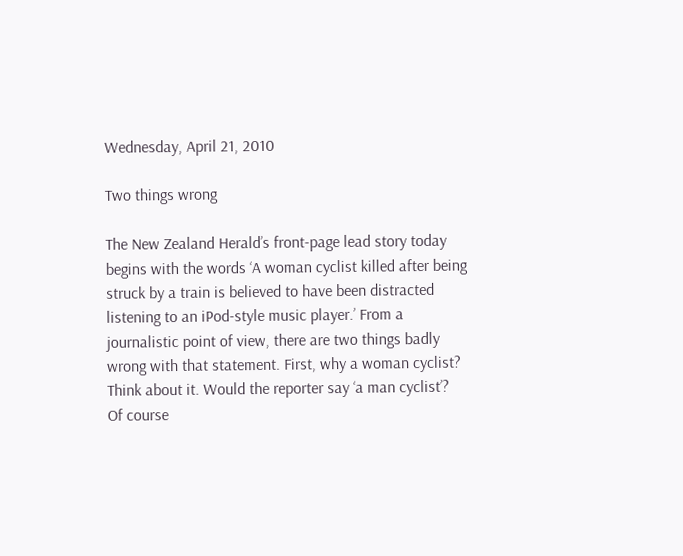Wednesday, April 21, 2010

Two things wrong

The New Zealand Herald’s front-page lead story today
begins with the words ‘A woman cyclist killed after being
struck by a train is believed to have been distracted
listening to an iPod-style music player.’ From a
journalistic point of view, there are two things badly
wrong with that statement. First, why a woman cyclist?
Think about it. Would the reporter say ‘a man cyclist’?
Of course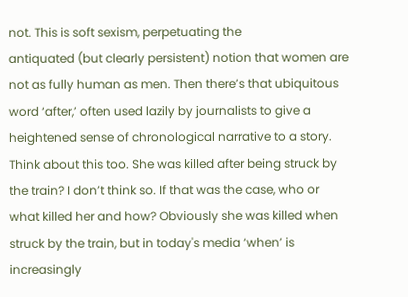not. This is soft sexism, perpetuating the
antiquated (but clearly persistent) notion that women are
not as fully human as men. Then there’s that ubiquitous
word ‘after,’ often used lazily by journalists to give a
heightened sense of chronological narrative to a story.
Think about this too. She was killed after being struck by
the train? I don’t think so. If that was the case, who or
what killed her and how? Obviously she was killed when
struck by the train, but in today's media ‘when’ is
increasingly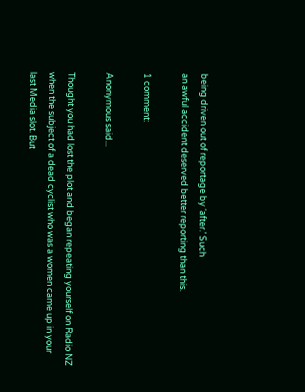being driven out of reportage by ‘after.’ Such
an awful accident deserved better reporting than this.

1 comment:

Anonymous said...

Thought you had lost the plot and began repeating yourself on Radio NZ when the subject of a dead cyclist who was a women came up in your last Media slot. But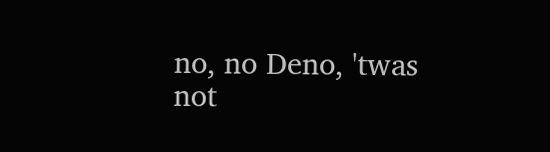no, no Deno, 'twas not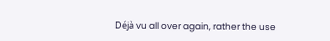Déjà vu all over again, rather the use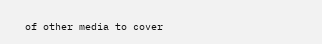of other media to cover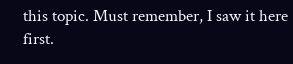this topic. Must remember, I saw it here first.